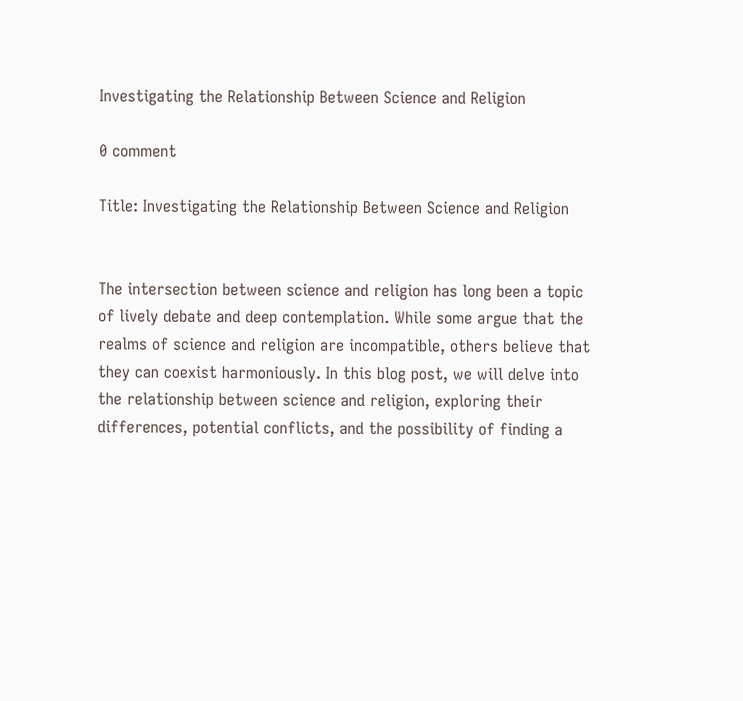Investigating the Relationship Between Science and Religion

0 comment

Title: Investigating the Relationship Between Science and Religion


The intersection between science and religion has long been a topic of lively debate and deep contemplation. While some argue that the realms of science and religion are incompatible, others believe that they can coexist harmoniously. In this blog post, we will delve into the relationship between science and religion, exploring their differences, potential conflicts, and the possibility of finding a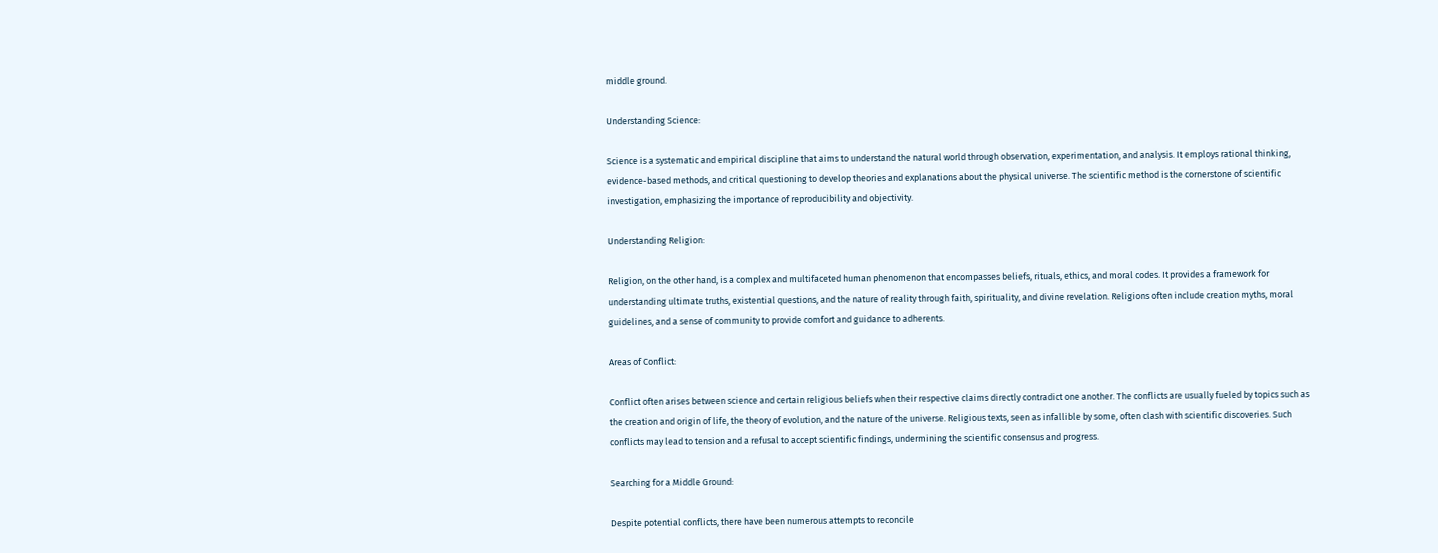middle ground.

Understanding Science:

Science is a systematic and empirical discipline that aims to understand the natural world through observation, experimentation, and analysis. It employs rational thinking, evidence-based methods, and critical questioning to develop theories and explanations about the physical universe. The scientific method is the cornerstone of scientific investigation, emphasizing the importance of reproducibility and objectivity.

Understanding Religion:

Religion, on the other hand, is a complex and multifaceted human phenomenon that encompasses beliefs, rituals, ethics, and moral codes. It provides a framework for understanding ultimate truths, existential questions, and the nature of reality through faith, spirituality, and divine revelation. Religions often include creation myths, moral guidelines, and a sense of community to provide comfort and guidance to adherents.

Areas of Conflict:

Conflict often arises between science and certain religious beliefs when their respective claims directly contradict one another. The conflicts are usually fueled by topics such as the creation and origin of life, the theory of evolution, and the nature of the universe. Religious texts, seen as infallible by some, often clash with scientific discoveries. Such conflicts may lead to tension and a refusal to accept scientific findings, undermining the scientific consensus and progress.

Searching for a Middle Ground:

Despite potential conflicts, there have been numerous attempts to reconcile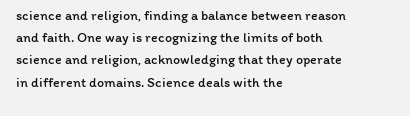science and religion, finding a balance between reason and faith. One way is recognizing the limits of both science and religion, acknowledging that they operate in different domains. Science deals with the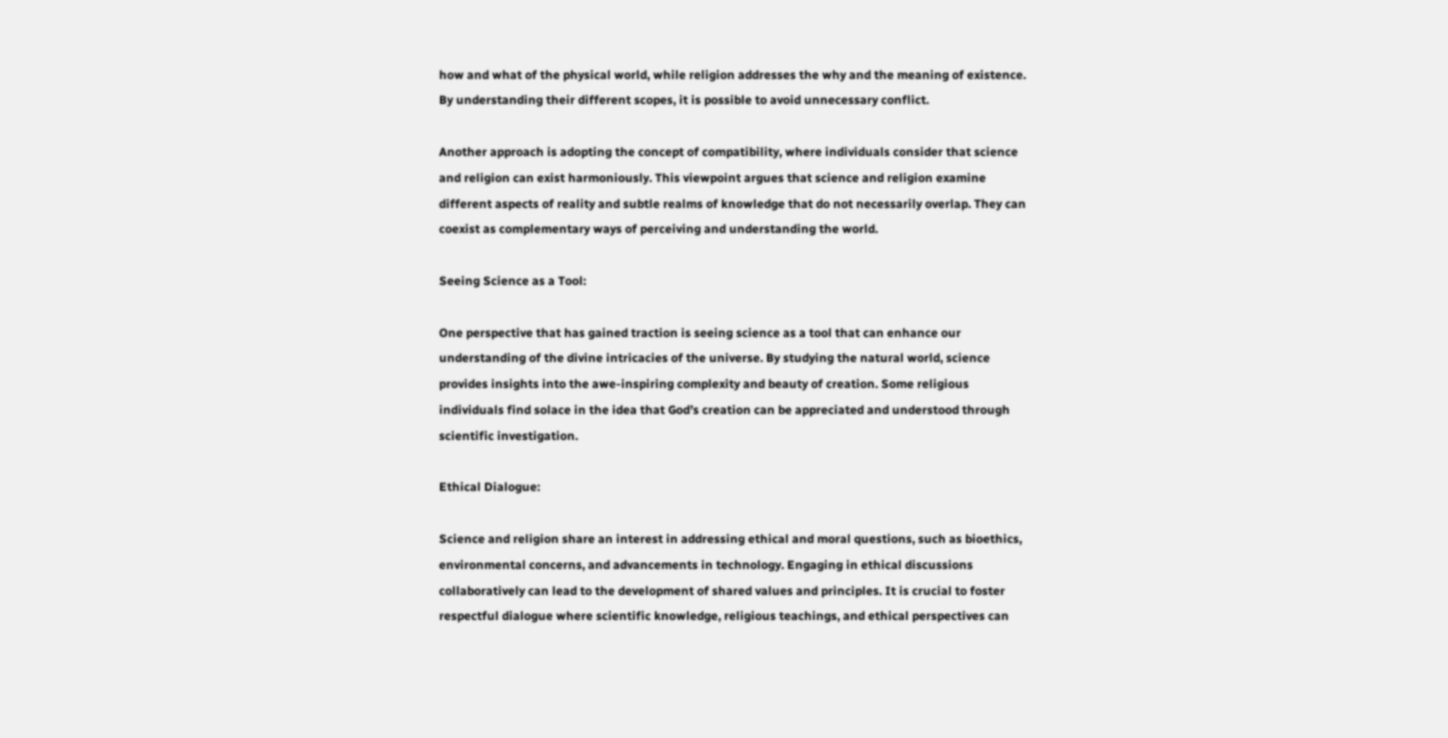how and what of the physical world, while religion addresses the why and the meaning of existence. By understanding their different scopes, it is possible to avoid unnecessary conflict.

Another approach is adopting the concept of compatibility, where individuals consider that science and religion can exist harmoniously. This viewpoint argues that science and religion examine different aspects of reality and subtle realms of knowledge that do not necessarily overlap. They can coexist as complementary ways of perceiving and understanding the world.

Seeing Science as a Tool:

One perspective that has gained traction is seeing science as a tool that can enhance our understanding of the divine intricacies of the universe. By studying the natural world, science provides insights into the awe-inspiring complexity and beauty of creation. Some religious individuals find solace in the idea that God’s creation can be appreciated and understood through scientific investigation.

Ethical Dialogue:

Science and religion share an interest in addressing ethical and moral questions, such as bioethics, environmental concerns, and advancements in technology. Engaging in ethical discussions collaboratively can lead to the development of shared values and principles. It is crucial to foster respectful dialogue where scientific knowledge, religious teachings, and ethical perspectives can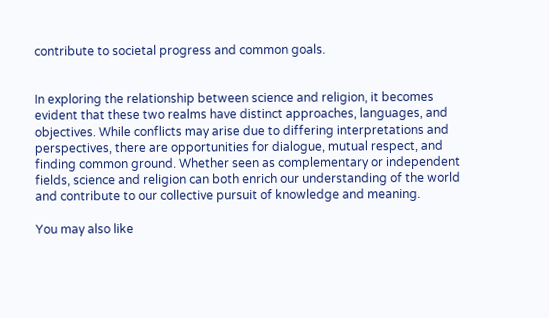contribute to societal progress and common goals.


In exploring the relationship between science and religion, it becomes evident that these two realms have distinct approaches, languages, and objectives. While conflicts may arise due to differing interpretations and perspectives, there are opportunities for dialogue, mutual respect, and finding common ground. Whether seen as complementary or independent fields, science and religion can both enrich our understanding of the world and contribute to our collective pursuit of knowledge and meaning.

You may also like